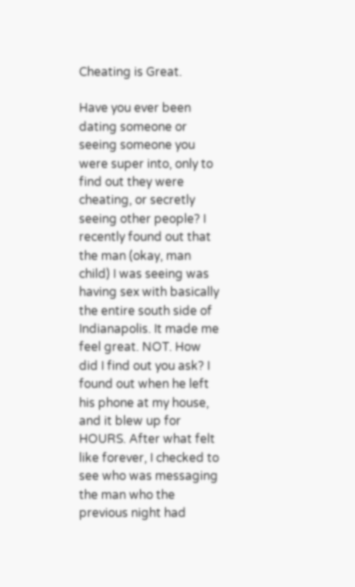Cheating is Great.

Have you ever been dating someone or seeing someone you were super into, only to find out they were cheating, or secretly seeing other people? I recently found out that the man (okay, man child) I was seeing was having sex with basically the entire south side of Indianapolis. It made me feel great. NOT. How did I find out you ask? I found out when he left his phone at my house, and it blew up for HOURS. After what felt like forever, I checked to see who was messaging the man who the previous night had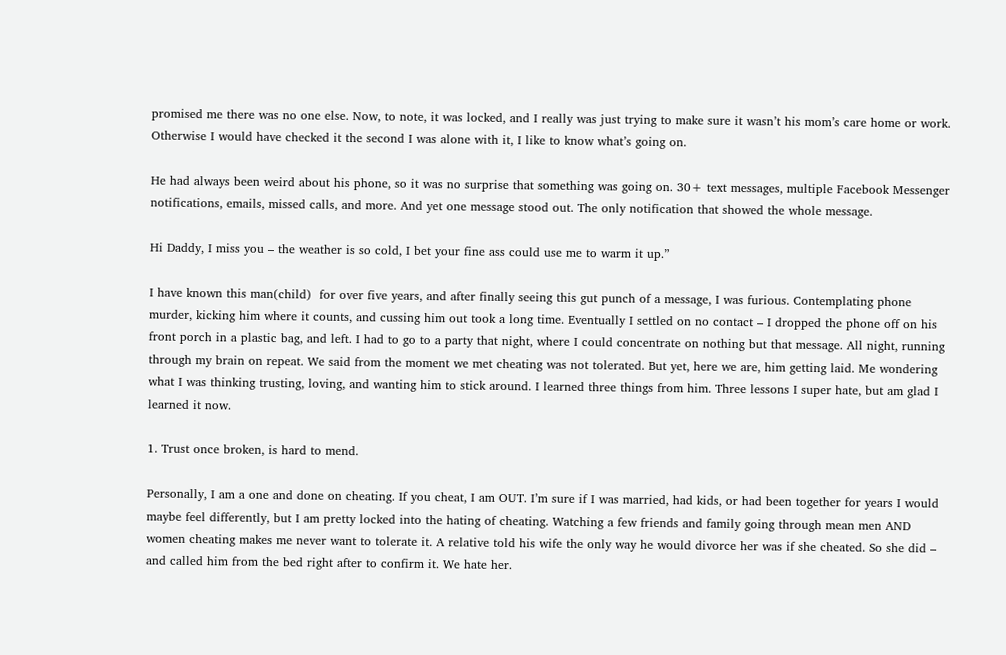promised me there was no one else. Now, to note, it was locked, and I really was just trying to make sure it wasn’t his mom’s care home or work. Otherwise I would have checked it the second I was alone with it, I like to know what’s going on.

He had always been weird about his phone, so it was no surprise that something was going on. 30+ text messages, multiple Facebook Messenger notifications, emails, missed calls, and more. And yet one message stood out. The only notification that showed the whole message.

Hi Daddy, I miss you – the weather is so cold, I bet your fine ass could use me to warm it up.”

I have known this man(child)  for over five years, and after finally seeing this gut punch of a message, I was furious. Contemplating phone murder, kicking him where it counts, and cussing him out took a long time. Eventually I settled on no contact – I dropped the phone off on his front porch in a plastic bag, and left. I had to go to a party that night, where I could concentrate on nothing but that message. All night, running through my brain on repeat. We said from the moment we met cheating was not tolerated. But yet, here we are, him getting laid. Me wondering what I was thinking trusting, loving, and wanting him to stick around. I learned three things from him. Three lessons I super hate, but am glad I learned it now.

1. Trust once broken, is hard to mend.

Personally, I am a one and done on cheating. If you cheat, I am OUT. I’m sure if I was married, had kids, or had been together for years I would maybe feel differently, but I am pretty locked into the hating of cheating. Watching a few friends and family going through mean men AND women cheating makes me never want to tolerate it. A relative told his wife the only way he would divorce her was if she cheated. So she did – and called him from the bed right after to confirm it. We hate her.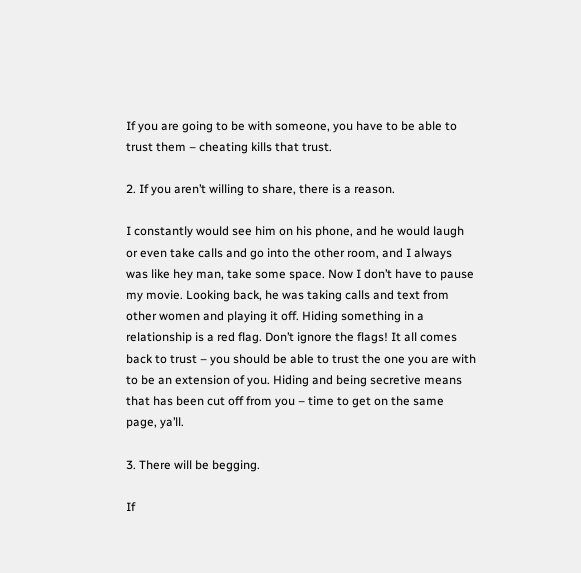If you are going to be with someone, you have to be able to trust them – cheating kills that trust.

2. If you aren’t willing to share, there is a reason.

I constantly would see him on his phone, and he would laugh or even take calls and go into the other room, and I always was like hey man, take some space. Now I don’t have to pause my movie. Looking back, he was taking calls and text from other women and playing it off. Hiding something in a relationship is a red flag. Don’t ignore the flags! It all comes back to trust – you should be able to trust the one you are with to be an extension of you. Hiding and being secretive means that has been cut off from you – time to get on the same page, ya’ll.

3. There will be begging.

If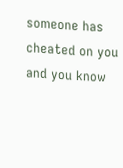someone has cheated on you and you know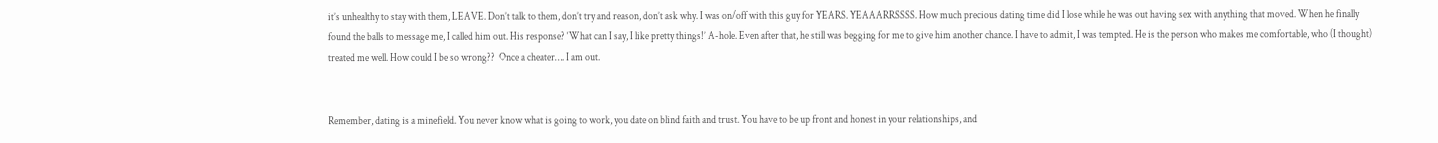it’s unhealthy to stay with them, LEAVE. Don’t talk to them, don’t try and reason, don’t ask why. I was on/off with this guy for YEARS. YEAAARRSSSS. How much precious dating time did I lose while he was out having sex with anything that moved. When he finally found the balls to message me, I called him out. His response? ‘What can I say, I like pretty things!’ A-hole. Even after that, he still was begging for me to give him another chance. I have to admit, I was tempted. He is the person who makes me comfortable, who (I thought) treated me well. How could I be so wrong??  Once a cheater…. I am out.


Remember, dating is a minefield. You never know what is going to work, you date on blind faith and trust. You have to be up front and honest in your relationships, and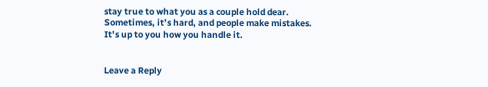stay true to what you as a couple hold dear. Sometimes, it’s hard, and people make mistakes. It’s up to you how you handle it.


Leave a Reply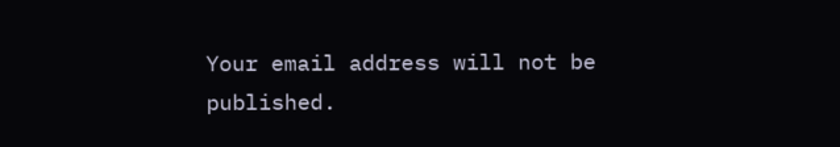Your email address will not be published.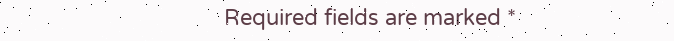Required fields are marked *